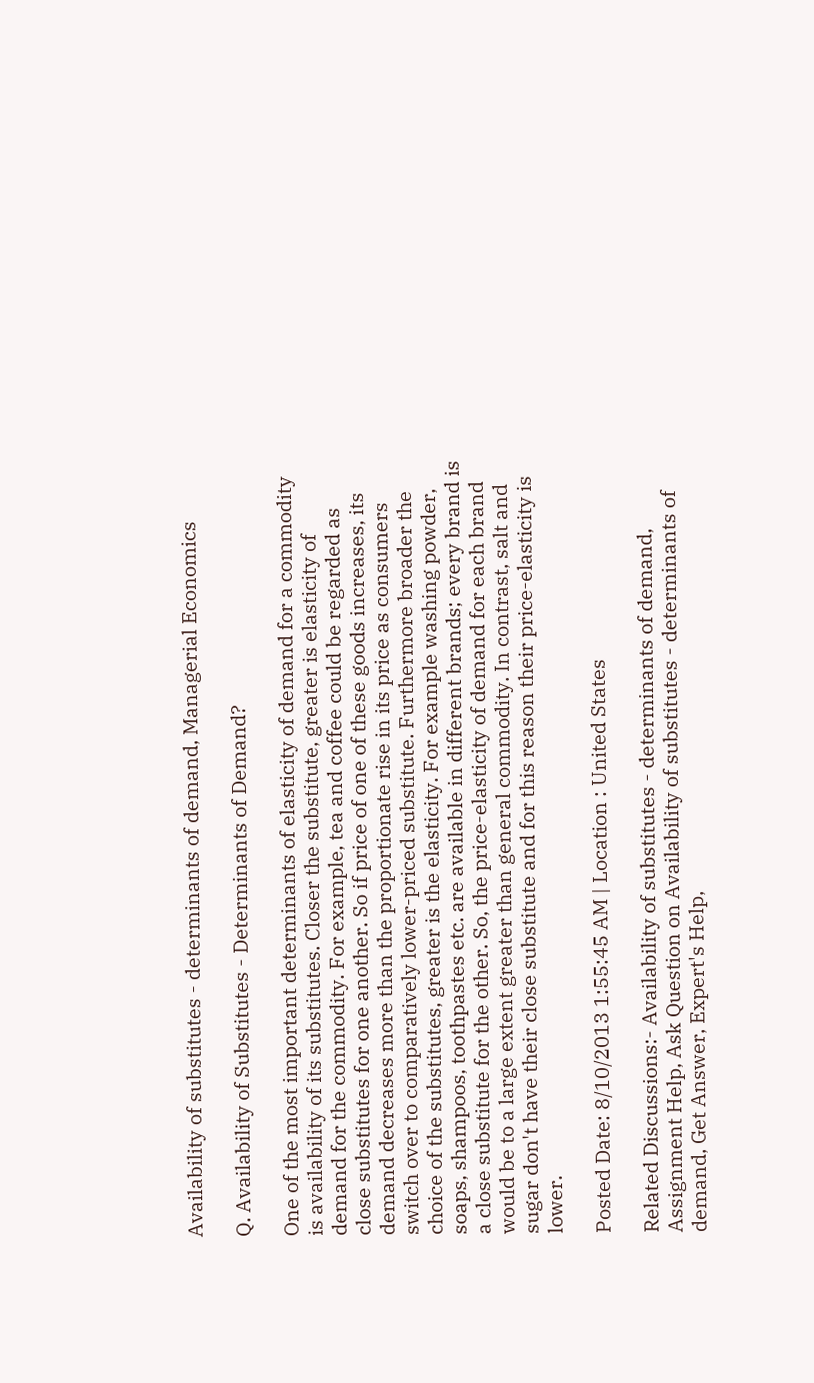Availability of substitutes - determinants of demand, Managerial Economics

Q. Availability of Substitutes - Determinants of Demand?

One of the most important determinants of elasticity of demand for a commodity is availability of its substitutes. Closer the substitute, greater is elasticity of demand for the commodity. For example, tea and coffee could be regarded as close substitutes for one another. So if price of one of these goods increases, its demand decreases more than the proportionate rise in its price as consumers switch over to comparatively lower-priced substitute. Furthermore broader the choice of the substitutes, greater is the elasticity. For example washing powder, soaps, shampoos, toothpastes etc. are available in different brands; every brand is a close substitute for the other. So, the price-elasticity of demand for each brand would be to a large extent greater than general commodity. In contrast, salt and sugar don't have their close substitute and for this reason their price-elasticity is lower.

Posted Date: 8/10/2013 1:55:45 AM | Location : United States

Related Discussions:- Availability of substitutes - determinants of demand, Assignment Help, Ask Question on Availability of substitutes - determinants of demand, Get Answer, Expert's Help,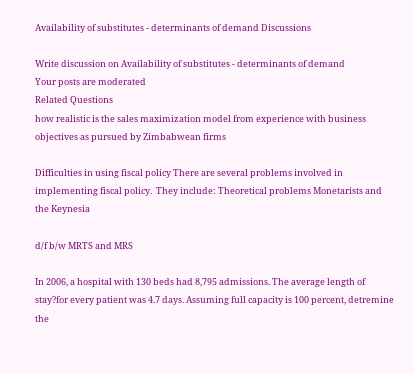Availability of substitutes - determinants of demand Discussions

Write discussion on Availability of substitutes - determinants of demand
Your posts are moderated
Related Questions
how realistic is the sales maximization model from experience with business objectives as pursued by Zimbabwean firms

Difficulties in using fiscal policy There are several problems involved in implementing fiscal policy.  They include: Theoretical problems Monetarists and the Keynesia

d/f b/w MRTS and MRS

In 2006, a hospital with 130 beds had 8,795 admissions. The average length of stay?for every patient was 4.7 days. Assuming full capacity is 100 percent, detremine the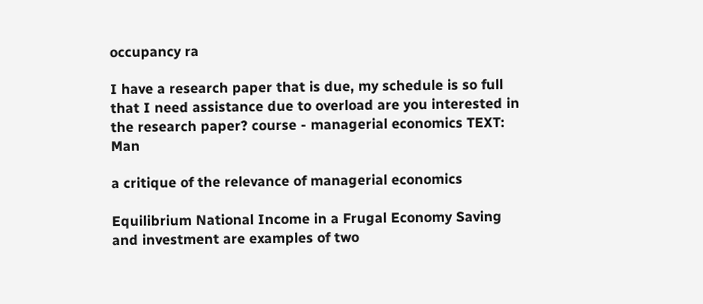occupancy ra

I have a research paper that is due, my schedule is so full that I need assistance due to overload are you interested in the research paper? course - managerial economics TEXT: Man

a critique of the relevance of managerial economics

Equilibrium National Income in a Frugal Economy Saving and investment are examples of two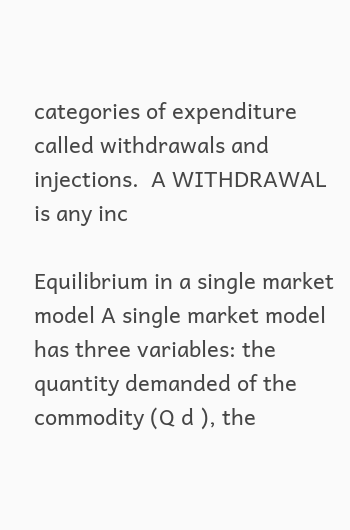categories of expenditure called withdrawals and injections.  A WITHDRAWAL is any inc

Equilibrium in a single market model A single market model has three variables: the quantity demanded of the commodity (Q d ), the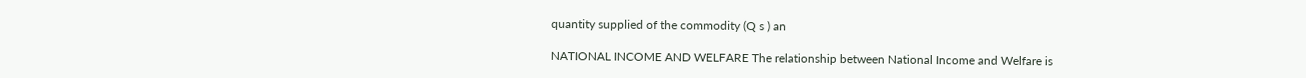quantity supplied of the commodity (Q s ) an

NATIONAL INCOME AND WELFARE The relationship between National Income and Welfare is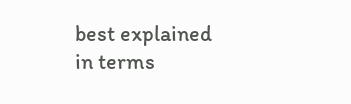best explained in terms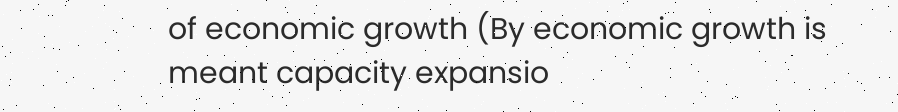of economic growth (By economic growth is meant capacity expansio